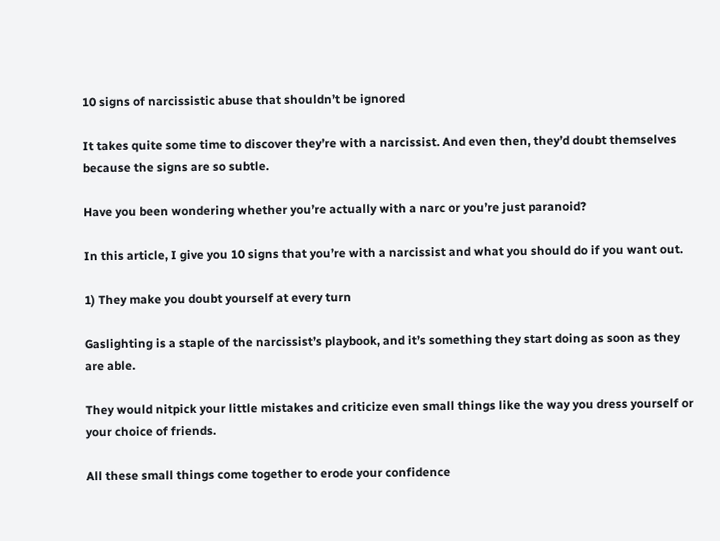10 signs of narcissistic abuse that shouldn’t be ignored

It takes quite some time to discover they’re with a narcissist. And even then, they’d doubt themselves because the signs are so subtle.

Have you been wondering whether you’re actually with a narc or you’re just paranoid?

In this article, I give you 10 signs that you’re with a narcissist and what you should do if you want out.

1) They make you doubt yourself at every turn

Gaslighting is a staple of the narcissist’s playbook, and it’s something they start doing as soon as they are able.

They would nitpick your little mistakes and criticize even small things like the way you dress yourself or your choice of friends.

All these small things come together to erode your confidence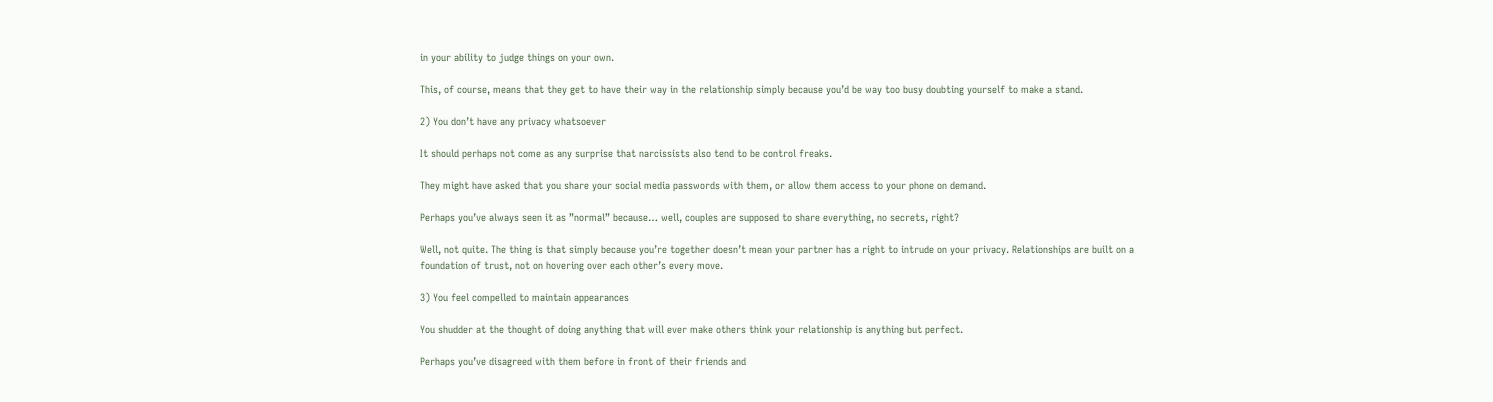in your ability to judge things on your own.

This, of course, means that they get to have their way in the relationship simply because you’d be way too busy doubting yourself to make a stand.

2) You don’t have any privacy whatsoever

It should perhaps not come as any surprise that narcissists also tend to be control freaks.

They might have asked that you share your social media passwords with them, or allow them access to your phone on demand.

Perhaps you’ve always seen it as ”normal” because… well, couples are supposed to share everything, no secrets, right?

Well, not quite. The thing is that simply because you’re together doesn’t mean your partner has a right to intrude on your privacy. Relationships are built on a foundation of trust, not on hovering over each other’s every move.

3) You feel compelled to maintain appearances

You shudder at the thought of doing anything that will ever make others think your relationship is anything but perfect.

Perhaps you’ve disagreed with them before in front of their friends and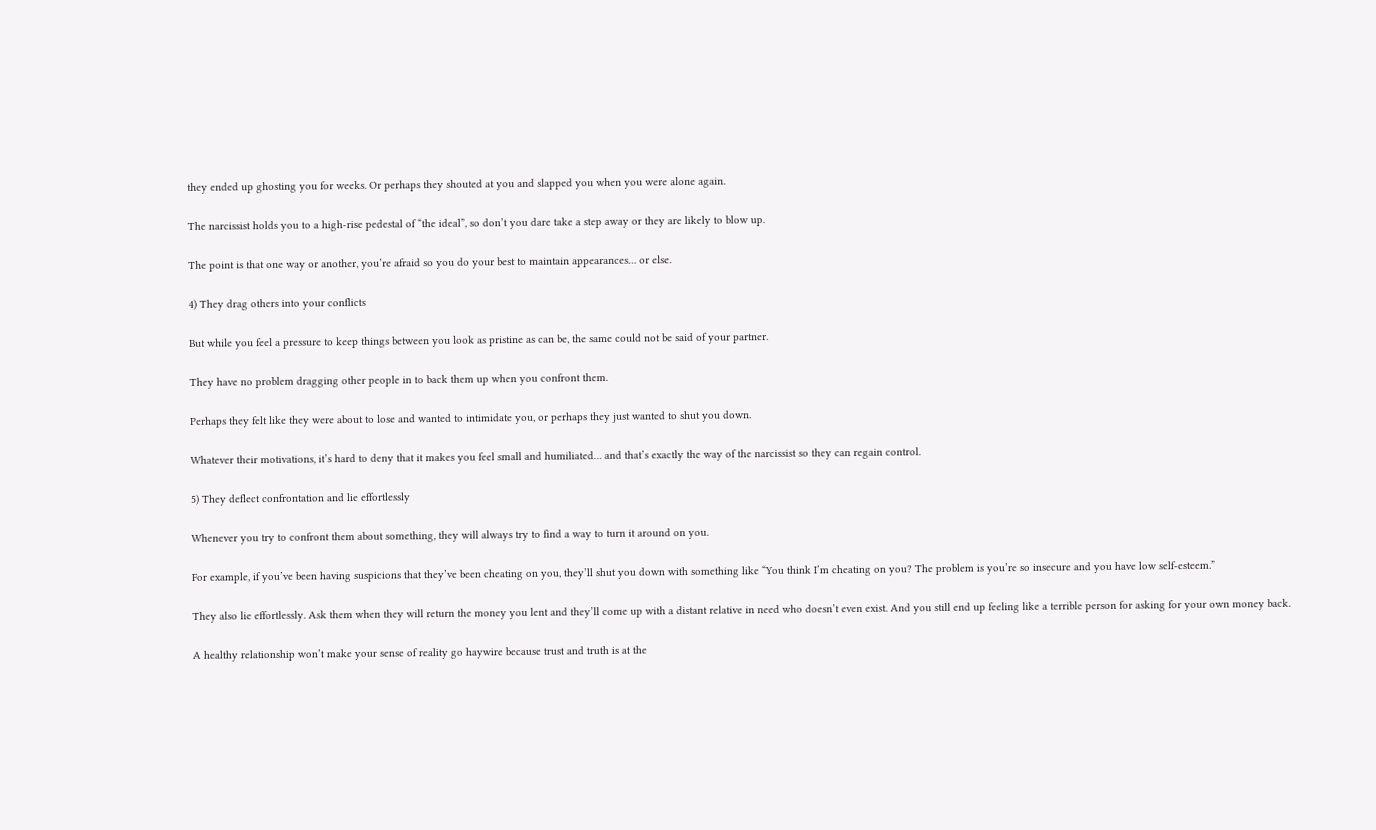they ended up ghosting you for weeks. Or perhaps they shouted at you and slapped you when you were alone again.

The narcissist holds you to a high-rise pedestal of “the ideal”, so don’t you dare take a step away or they are likely to blow up.

The point is that one way or another, you’re afraid so you do your best to maintain appearances… or else.

4) They drag others into your conflicts

But while you feel a pressure to keep things between you look as pristine as can be, the same could not be said of your partner.

They have no problem dragging other people in to back them up when you confront them.

Perhaps they felt like they were about to lose and wanted to intimidate you, or perhaps they just wanted to shut you down.

Whatever their motivations, it’s hard to deny that it makes you feel small and humiliated… and that’s exactly the way of the narcissist so they can regain control.

5) They deflect confrontation and lie effortlessly

Whenever you try to confront them about something, they will always try to find a way to turn it around on you.

For example, if you’ve been having suspicions that they’ve been cheating on you, they’ll shut you down with something like “You think I’m cheating on you? The problem is you’re so insecure and you have low self-esteem.”

They also lie effortlessly. Ask them when they will return the money you lent and they’ll come up with a distant relative in need who doesn’t even exist. And you still end up feeling like a terrible person for asking for your own money back.

A healthy relationship won’t make your sense of reality go haywire because trust and truth is at the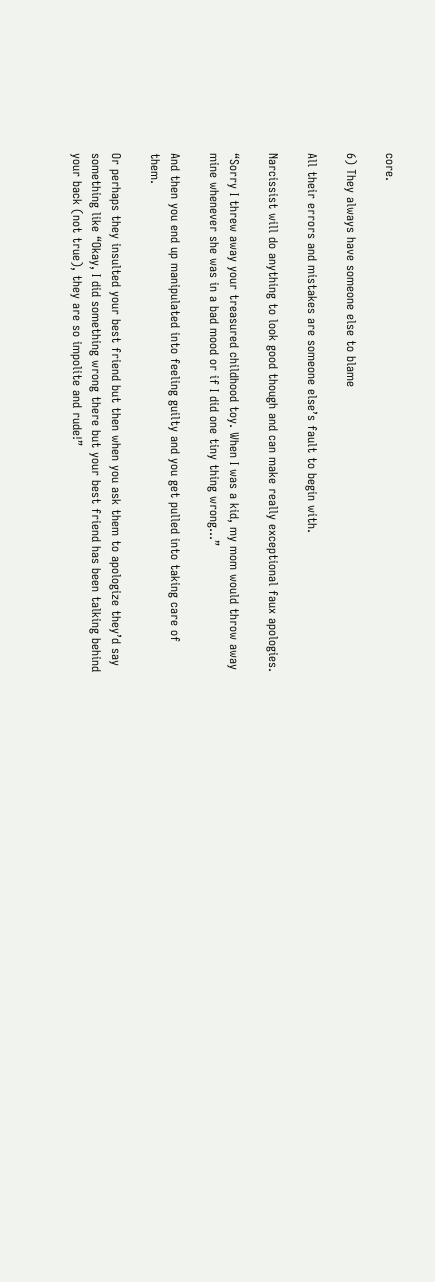core.

6) They always have someone else to blame

All their errors and mistakes are someone else’s fault to begin with.

Narcissist will do anything to look good though and can make really exceptional faux apologies.

“Sorry I threw away your treasured childhood toy. When I was a kid, my mom would throw away mine whenever she was in a bad mood or if I did one tiny thing wrong…”

And then you end up manipulated into feeling guilty and you get pulled into taking care of them.

Or perhaps they insulted your best friend but then when you ask them to apologize they’d say something like “Okay, I did something wrong there but your best friend has been talking behind your back (not true), they are so impolite and rude!”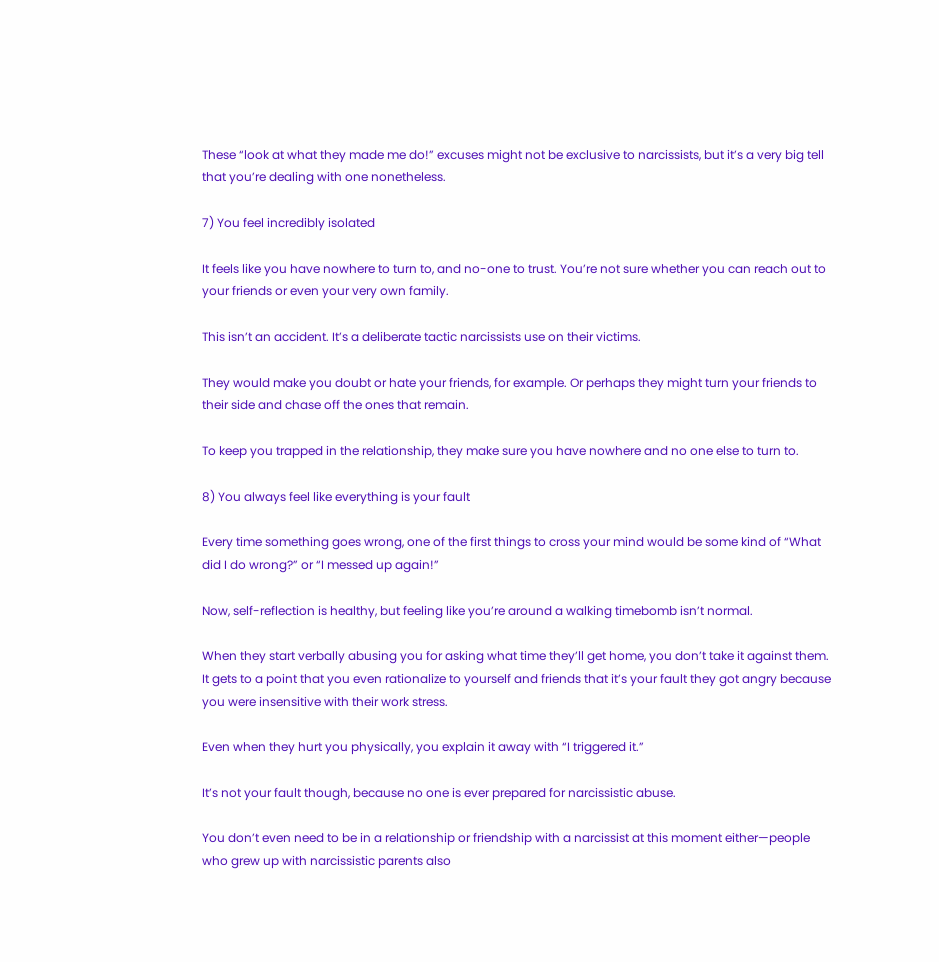These “look at what they made me do!” excuses might not be exclusive to narcissists, but it’s a very big tell that you’re dealing with one nonetheless.

7) You feel incredibly isolated

It feels like you have nowhere to turn to, and no-one to trust. You’re not sure whether you can reach out to your friends or even your very own family.

This isn’t an accident. It’s a deliberate tactic narcissists use on their victims.

They would make you doubt or hate your friends, for example. Or perhaps they might turn your friends to their side and chase off the ones that remain.

To keep you trapped in the relationship, they make sure you have nowhere and no one else to turn to.

8) You always feel like everything is your fault

Every time something goes wrong, one of the first things to cross your mind would be some kind of “What did I do wrong?” or “I messed up again!”

Now, self-reflection is healthy, but feeling like you’re around a walking timebomb isn’t normal.

When they start verbally abusing you for asking what time they’ll get home, you don’t take it against them. It gets to a point that you even rationalize to yourself and friends that it’s your fault they got angry because you were insensitive with their work stress.

Even when they hurt you physically, you explain it away with “I triggered it.”

It’s not your fault though, because no one is ever prepared for narcissistic abuse.

You don’t even need to be in a relationship or friendship with a narcissist at this moment either—people who grew up with narcissistic parents also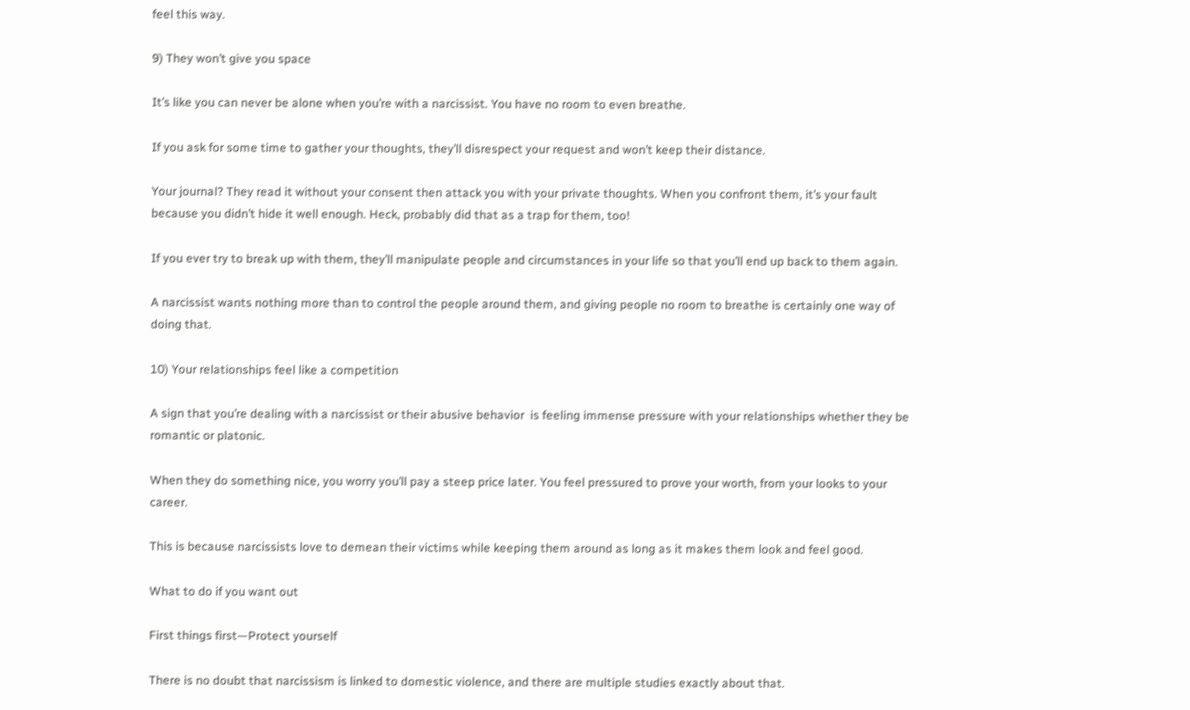feel this way.

9) They won’t give you space

It’s like you can never be alone when you’re with a narcissist. You have no room to even breathe.

If you ask for some time to gather your thoughts, they’ll disrespect your request and won’t keep their distance.

Your journal? They read it without your consent then attack you with your private thoughts. When you confront them, it’s your fault because you didn’t hide it well enough. Heck, probably did that as a trap for them, too!

If you ever try to break up with them, they’ll manipulate people and circumstances in your life so that you’ll end up back to them again.

A narcissist wants nothing more than to control the people around them, and giving people no room to breathe is certainly one way of doing that.

10) Your relationships feel like a competition

A sign that you’re dealing with a narcissist or their abusive behavior  is feeling immense pressure with your relationships whether they be romantic or platonic.

When they do something nice, you worry you’ll pay a steep price later. You feel pressured to prove your worth, from your looks to your career.

This is because narcissists love to demean their victims while keeping them around as long as it makes them look and feel good.

What to do if you want out

First things first—Protect yourself

There is no doubt that narcissism is linked to domestic violence, and there are multiple studies exactly about that.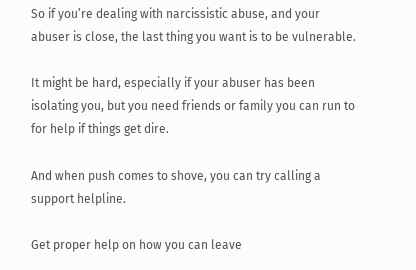So if you’re dealing with narcissistic abuse, and your abuser is close, the last thing you want is to be vulnerable.

It might be hard, especially if your abuser has been isolating you, but you need friends or family you can run to for help if things get dire.

And when push comes to shove, you can try calling a support helpline.

Get proper help on how you can leave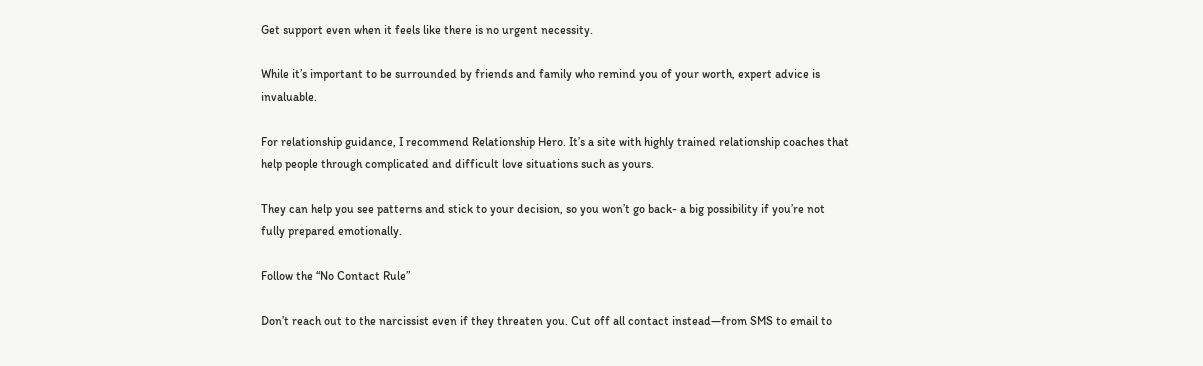Get support even when it feels like there is no urgent necessity.

While it’s important to be surrounded by friends and family who remind you of your worth, expert advice is invaluable.

For relationship guidance, I recommend Relationship Hero. It’s a site with highly trained relationship coaches that help people through complicated and difficult love situations such as yours.

They can help you see patterns and stick to your decision, so you won’t go back- a big possibility if you’re not fully prepared emotionally.

Follow the “No Contact Rule”

Don’t reach out to the narcissist even if they threaten you. Cut off all contact instead—from SMS to email to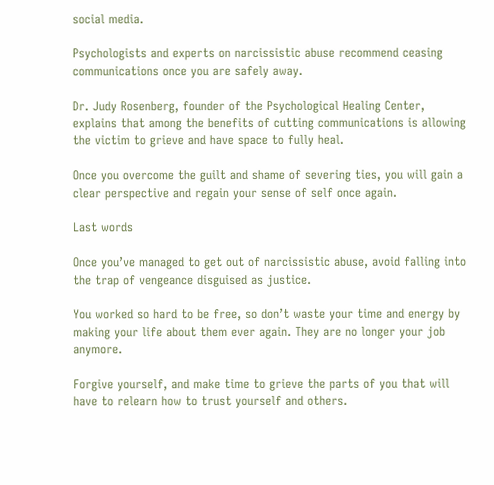social media.

Psychologists and experts on narcissistic abuse recommend ceasing communications once you are safely away.

Dr. Judy Rosenberg, founder of the Psychological Healing Center, explains that among the benefits of cutting communications is allowing the victim to grieve and have space to fully heal.

Once you overcome the guilt and shame of severing ties, you will gain a clear perspective and regain your sense of self once again.

Last words

Once you’ve managed to get out of narcissistic abuse, avoid falling into the trap of vengeance disguised as justice.

You worked so hard to be free, so don’t waste your time and energy by making your life about them ever again. They are no longer your job anymore.

Forgive yourself, and make time to grieve the parts of you that will have to relearn how to trust yourself and others.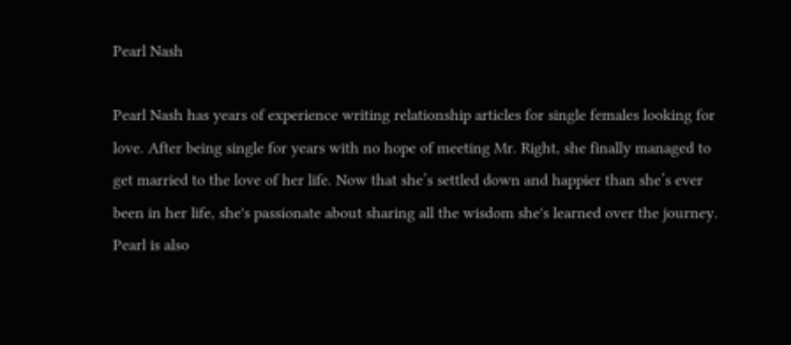Pearl Nash

Pearl Nash has years of experience writing relationship articles for single females looking for love. After being single for years with no hope of meeting Mr. Right, she finally managed to get married to the love of her life. Now that she’s settled down and happier than she’s ever been in her life, she's passionate about sharing all the wisdom she's learned over the journey. Pearl is also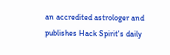an accredited astrologer and publishes Hack Spirit's daily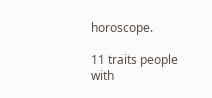horoscope.

11 traits people with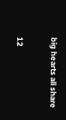big hearts all share

12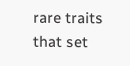rare traits that set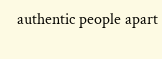authentic people apart